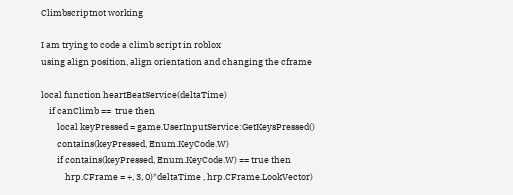Climbscriptnot working

I am trying to code a climb script in roblox
using align position, align orientation and changing the cframe

local function heartBeatService(deltaTime)
    if canClimb ==  true then
        local keyPressed = game.UserInputService:GetKeysPressed()
        contains(keyPressed, Enum.KeyCode.W)
        if contains(keyPressed, Enum.KeyCode.W) == true then
            hrp.CFrame = +, 3, 0)*deltaTime , hrp.CFrame.LookVector)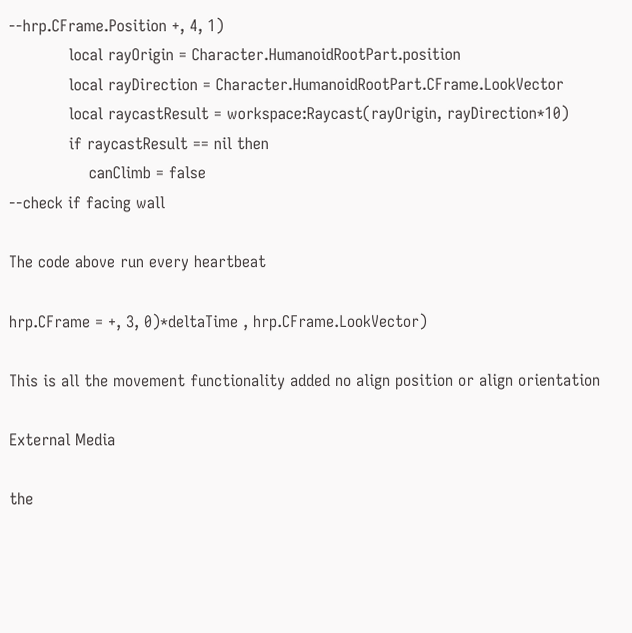--hrp.CFrame.Position +, 4, 1)
            local rayOrigin = Character.HumanoidRootPart.position
            local rayDirection = Character.HumanoidRootPart.CFrame.LookVector
            local raycastResult = workspace:Raycast(rayOrigin, rayDirection*10)
            if raycastResult == nil then
                canClimb = false
--check if facing wall

The code above run every heartbeat

hrp.CFrame = +, 3, 0)*deltaTime , hrp.CFrame.LookVector)

This is all the movement functionality added no align position or align orientation

External Media

the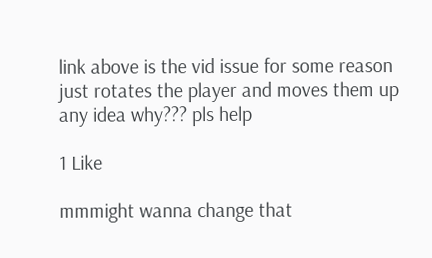link above is the vid issue for some reason just rotates the player and moves them up any idea why??? pls help

1 Like

mmmight wanna change that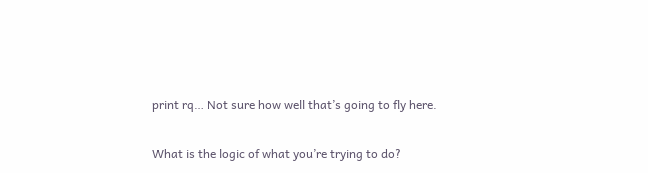print rq… Not sure how well that’s going to fly here.

What is the logic of what you’re trying to do?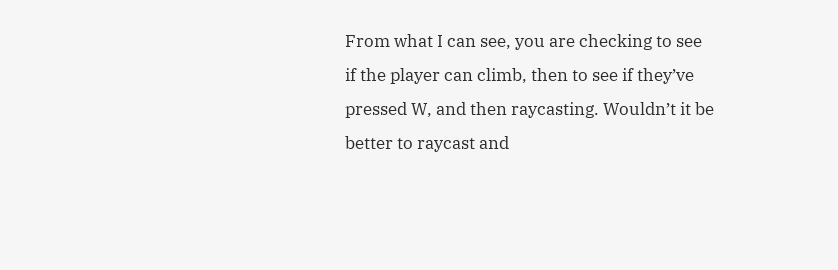From what I can see, you are checking to see if the player can climb, then to see if they’ve pressed W, and then raycasting. Wouldn’t it be better to raycast and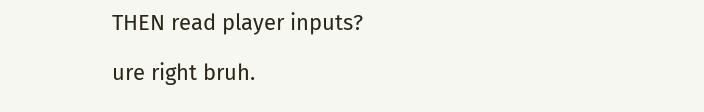THEN read player inputs?

ure right bruh.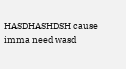HASDHASHDSH cause imma need wasd